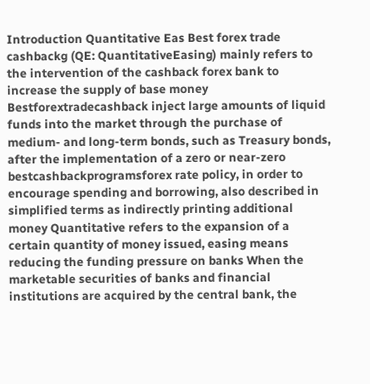Introduction Quantitative Eas Best forex trade cashbackg (QE: QuantitativeEasing) mainly refers to the intervention of the cashback forex bank to increase the supply of base money Bestforextradecashback inject large amounts of liquid funds into the market through the purchase of medium- and long-term bonds, such as Treasury bonds, after the implementation of a zero or near-zero bestcashbackprogramsforex rate policy, in order to encourage spending and borrowing, also described in simplified terms as indirectly printing additional money Quantitative refers to the expansion of a certain quantity of money issued, easing means reducing the funding pressure on banks When the marketable securities of banks and financial institutions are acquired by the central bank, the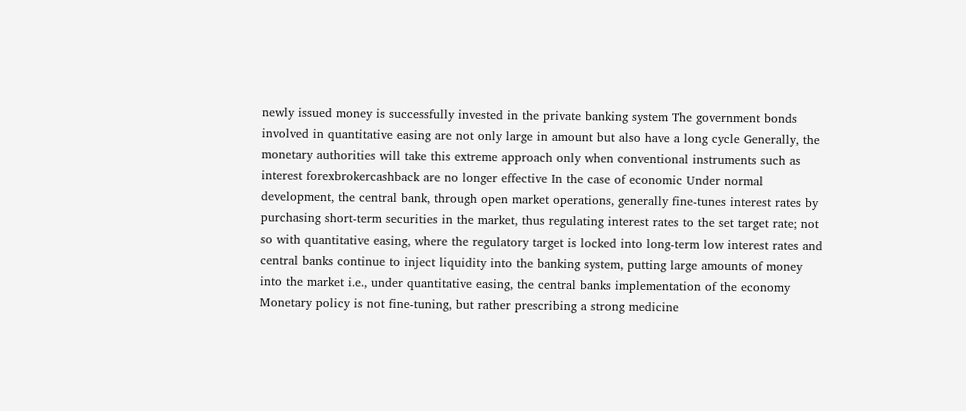newly issued money is successfully invested in the private banking system The government bonds involved in quantitative easing are not only large in amount but also have a long cycle Generally, the monetary authorities will take this extreme approach only when conventional instruments such as interest forexbrokercashback are no longer effective In the case of economic Under normal development, the central bank, through open market operations, generally fine-tunes interest rates by purchasing short-term securities in the market, thus regulating interest rates to the set target rate; not so with quantitative easing, where the regulatory target is locked into long-term low interest rates and central banks continue to inject liquidity into the banking system, putting large amounts of money into the market i.e., under quantitative easing, the central banks implementation of the economy Monetary policy is not fine-tuning, but rather prescribing a strong medicine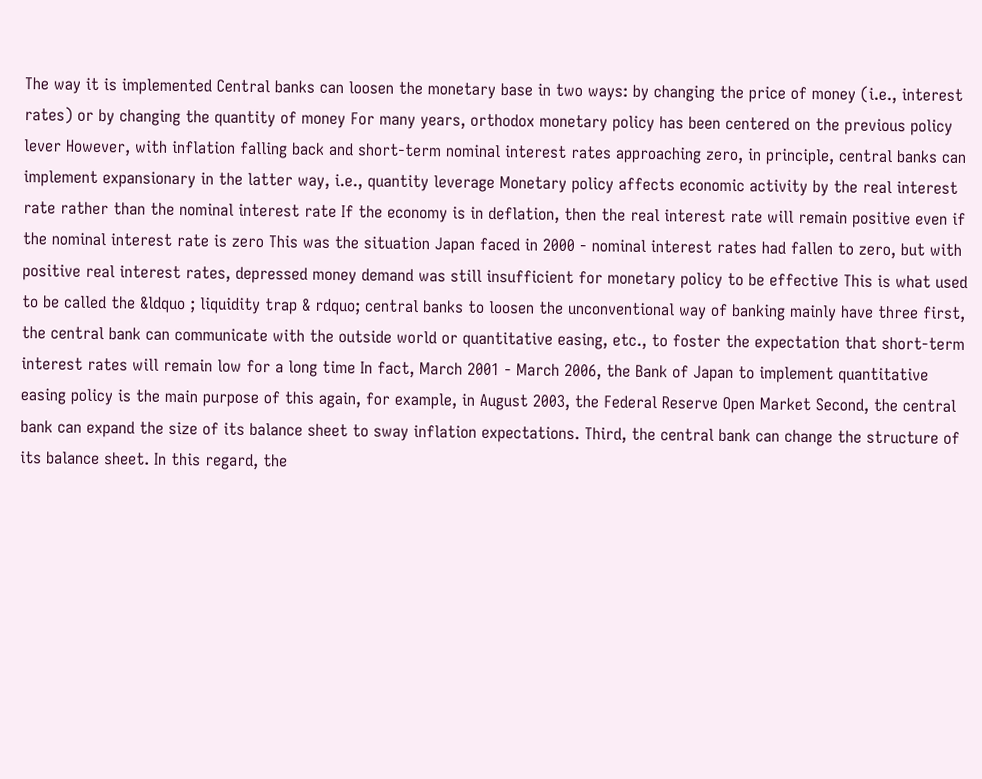The way it is implemented Central banks can loosen the monetary base in two ways: by changing the price of money (i.e., interest rates) or by changing the quantity of money For many years, orthodox monetary policy has been centered on the previous policy lever However, with inflation falling back and short-term nominal interest rates approaching zero, in principle, central banks can implement expansionary in the latter way, i.e., quantity leverage Monetary policy affects economic activity by the real interest rate rather than the nominal interest rate If the economy is in deflation, then the real interest rate will remain positive even if the nominal interest rate is zero This was the situation Japan faced in 2000 - nominal interest rates had fallen to zero, but with positive real interest rates, depressed money demand was still insufficient for monetary policy to be effective This is what used to be called the &ldquo ; liquidity trap & rdquo; central banks to loosen the unconventional way of banking mainly have three first, the central bank can communicate with the outside world or quantitative easing, etc., to foster the expectation that short-term interest rates will remain low for a long time In fact, March 2001 - March 2006, the Bank of Japan to implement quantitative easing policy is the main purpose of this again, for example, in August 2003, the Federal Reserve Open Market Second, the central bank can expand the size of its balance sheet to sway inflation expectations. Third, the central bank can change the structure of its balance sheet. In this regard, the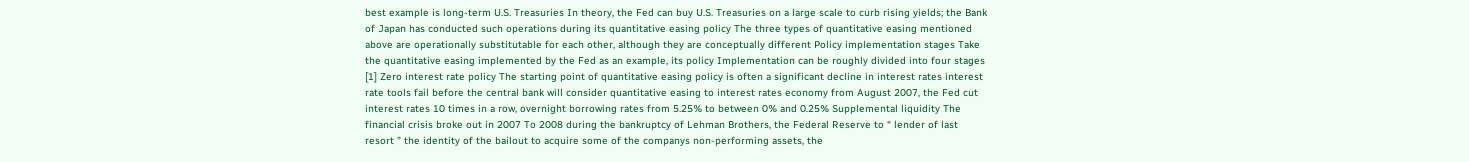best example is long-term U.S. Treasuries In theory, the Fed can buy U.S. Treasuries on a large scale to curb rising yields; the Bank of Japan has conducted such operations during its quantitative easing policy The three types of quantitative easing mentioned above are operationally substitutable for each other, although they are conceptually different Policy implementation stages Take the quantitative easing implemented by the Fed as an example, its policy Implementation can be roughly divided into four stages [1] Zero interest rate policy The starting point of quantitative easing policy is often a significant decline in interest rates interest rate tools fail before the central bank will consider quantitative easing to interest rates economy from August 2007, the Fed cut interest rates 10 times in a row, overnight borrowing rates from 5.25% to between 0% and 0.25% Supplemental liquidity The financial crisis broke out in 2007 To 2008 during the bankruptcy of Lehman Brothers, the Federal Reserve to “ lender of last resort ” the identity of the bailout to acquire some of the companys non-performing assets, the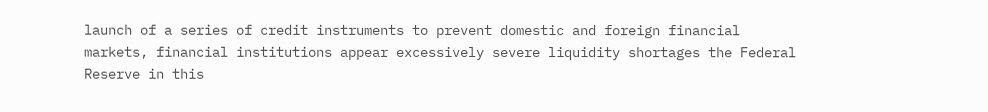launch of a series of credit instruments to prevent domestic and foreign financial markets, financial institutions appear excessively severe liquidity shortages the Federal Reserve in this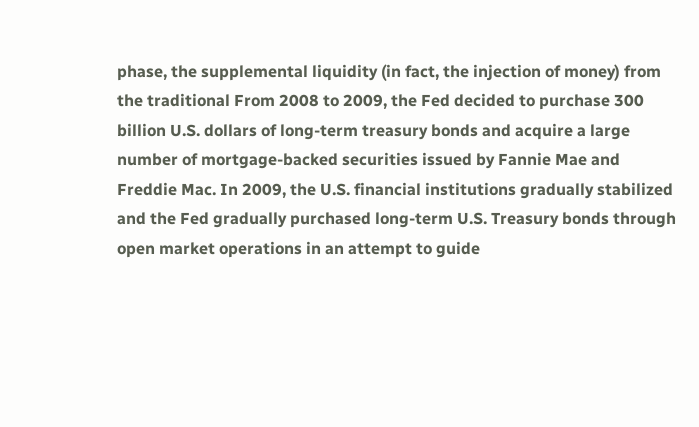phase, the supplemental liquidity (in fact, the injection of money) from the traditional From 2008 to 2009, the Fed decided to purchase 300 billion U.S. dollars of long-term treasury bonds and acquire a large number of mortgage-backed securities issued by Fannie Mae and Freddie Mac. In 2009, the U.S. financial institutions gradually stabilized and the Fed gradually purchased long-term U.S. Treasury bonds through open market operations in an attempt to guide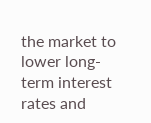the market to lower long-term interest rates and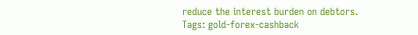reduce the interest burden on debtors.
Tags: gold-forex-cashback